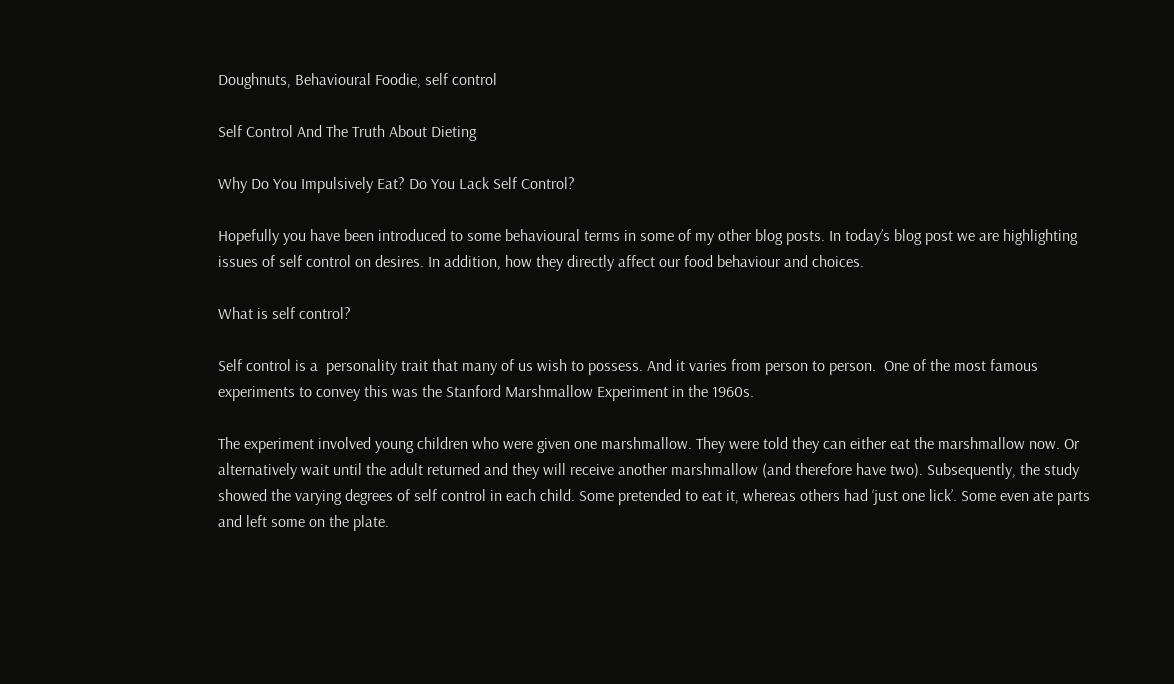Doughnuts, Behavioural Foodie, self control

Self Control And The Truth About Dieting

Why Do You Impulsively Eat? Do You Lack Self Control?

Hopefully you have been introduced to some behavioural terms in some of my other blog posts. In today’s blog post we are highlighting issues of self control on desires. In addition, how they directly affect our food behaviour and choices.

What is self control?

Self control is a  personality trait that many of us wish to possess. And it varies from person to person.  One of the most famous experiments to convey this was the Stanford Marshmallow Experiment in the 1960s.

The experiment involved young children who were given one marshmallow. They were told they can either eat the marshmallow now. Or alternatively wait until the adult returned and they will receive another marshmallow (and therefore have two). Subsequently, the study showed the varying degrees of self control in each child. Some pretended to eat it, whereas others had ‘just one lick’. Some even ate parts and left some on the plate.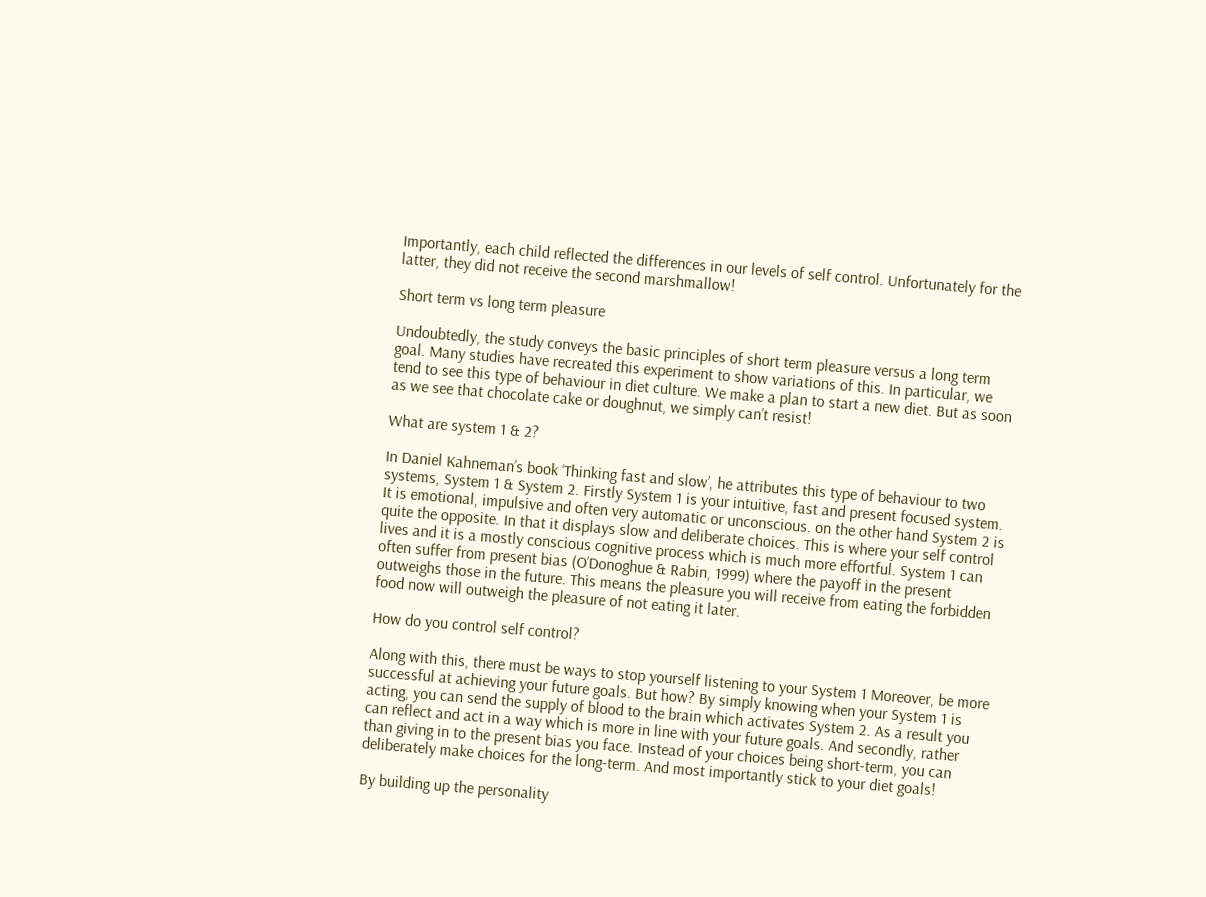Importantly, each child reflected the differences in our levels of self control. Unfortunately for the latter, they did not receive the second marshmallow!

Short term vs long term pleasure

Undoubtedly, the study conveys the basic principles of short term pleasure versus a long term goal. Many studies have recreated this experiment to show variations of this. In particular, we tend to see this type of behaviour in diet culture. We make a plan to start a new diet. But as soon as we see that chocolate cake or doughnut, we simply can’t resist!

What are system 1 & 2?

In Daniel Kahneman’s book ‘Thinking fast and slow’, he attributes this type of behaviour to two systems, System 1 & System 2. Firstly System 1 is your intuitive, fast and present focused system. It is emotional, impulsive and often very automatic or unconscious. on the other hand System 2 is quite the opposite. In that it displays slow and deliberate choices. This is where your self control lives and it is a mostly conscious cognitive process which is much more effortful. System 1 can often suffer from present bias (O’Donoghue & Rabin, 1999) where the payoff in the present outweighs those in the future. This means the pleasure you will receive from eating the forbidden food now will outweigh the pleasure of not eating it later.

How do you control self control?

Along with this, there must be ways to stop yourself listening to your System 1 Moreover, be more successful at achieving your future goals. But how? By simply knowing when your System 1 is acting, you can send the supply of blood to the brain which activates System 2. As a result you can reflect and act in a way which is more in line with your future goals. And secondly, rather than giving in to the present bias you face. Instead of your choices being short-term, you can deliberately make choices for the long-term. And most importantly stick to your diet goals!

By building up the personality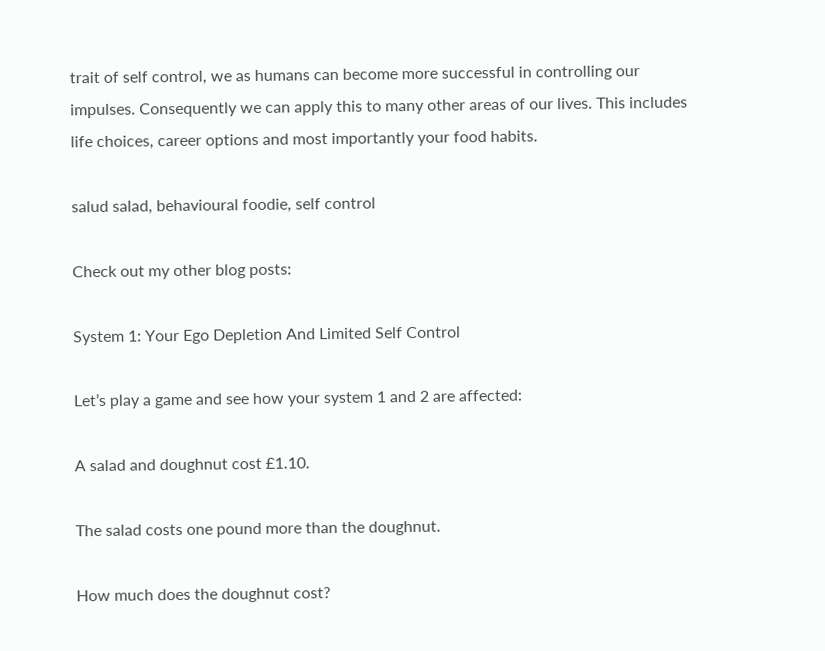trait of self control, we as humans can become more successful in controlling our impulses. Consequently we can apply this to many other areas of our lives. This includes life choices, career options and most importantly your food habits.

salud salad, behavioural foodie, self control

Check out my other blog posts:

System 1: Your Ego Depletion And Limited Self Control

Let’s play a game and see how your system 1 and 2 are affected:

A salad and doughnut cost £1.10.

The salad costs one pound more than the doughnut.

How much does the doughnut cost?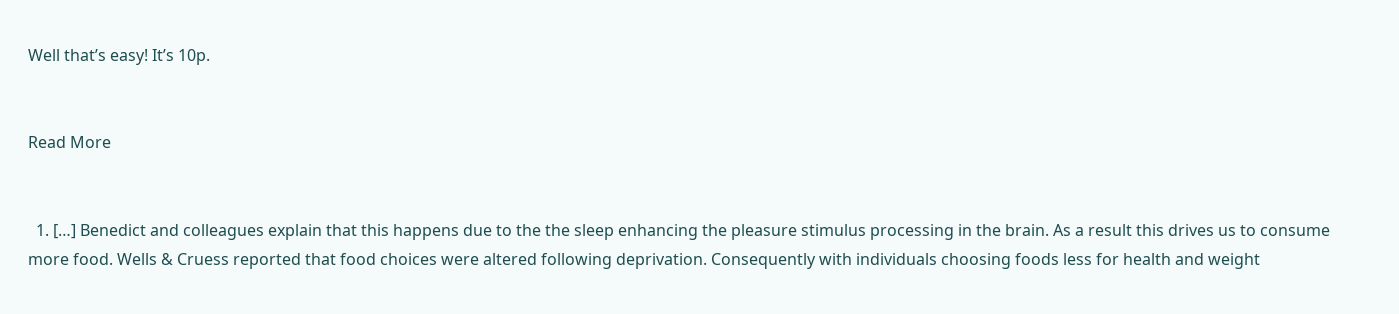Well that’s easy! It’s 10p.


Read More


  1. […] Benedict and colleagues explain that this happens due to the the sleep enhancing the pleasure stimulus processing in the brain. As a result this drives us to consume more food. Wells & Cruess reported that food choices were altered following deprivation. Consequently with individuals choosing foods less for health and weight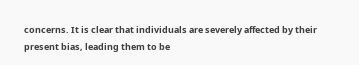concerns. It is clear that individuals are severely affected by their present bias, leading them to be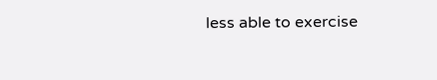less able to exercise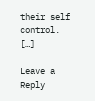their self control. […]

Leave a Reply